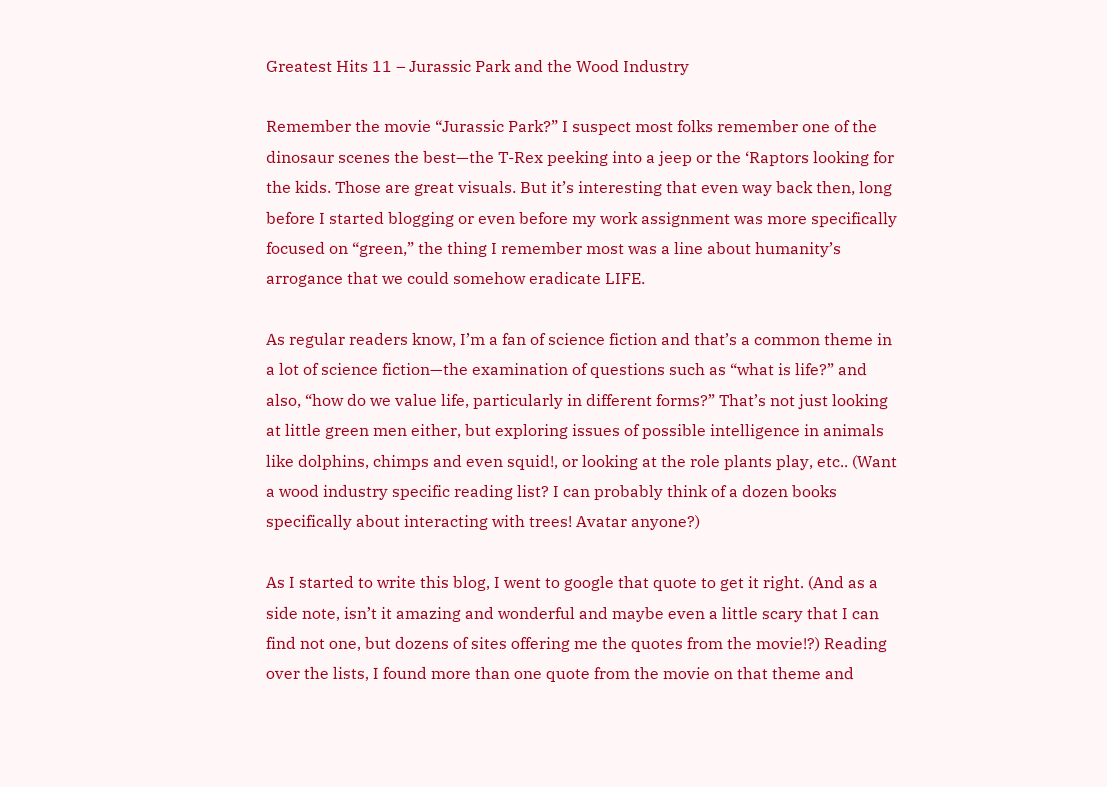Greatest Hits 11 – Jurassic Park and the Wood Industry

Remember the movie “Jurassic Park?” I suspect most folks remember one of the dinosaur scenes the best—the T-Rex peeking into a jeep or the ‘Raptors looking for the kids. Those are great visuals. But it’s interesting that even way back then, long before I started blogging or even before my work assignment was more specifically focused on “green,” the thing I remember most was a line about humanity’s arrogance that we could somehow eradicate LIFE.

As regular readers know, I’m a fan of science fiction and that’s a common theme in a lot of science fiction—the examination of questions such as “what is life?” and also, “how do we value life, particularly in different forms?” That’s not just looking at little green men either, but exploring issues of possible intelligence in animals like dolphins, chimps and even squid!, or looking at the role plants play, etc.. (Want a wood industry specific reading list? I can probably think of a dozen books specifically about interacting with trees! Avatar anyone?)

As I started to write this blog, I went to google that quote to get it right. (And as a side note, isn’t it amazing and wonderful and maybe even a little scary that I can find not one, but dozens of sites offering me the quotes from the movie!?) Reading over the lists, I found more than one quote from the movie on that theme and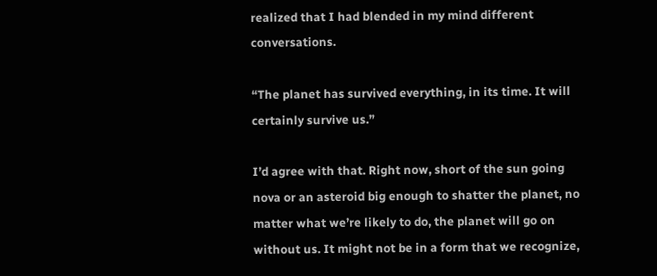realized that I had blended in my mind different conversations.

“The planet has survived everything, in its time. It will certainly survive us.”

I’d agree with that. Right now, short of the sun going nova or an asteroid big enough to shatter the planet, no matter what we’re likely to do, the planet will go on without us. It might not be in a form that we recognize,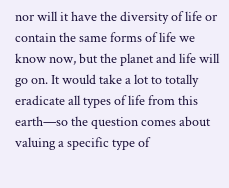nor will it have the diversity of life or contain the same forms of life we know now, but the planet and life will go on. It would take a lot to totally eradicate all types of life from this earth—so the question comes about valuing a specific type of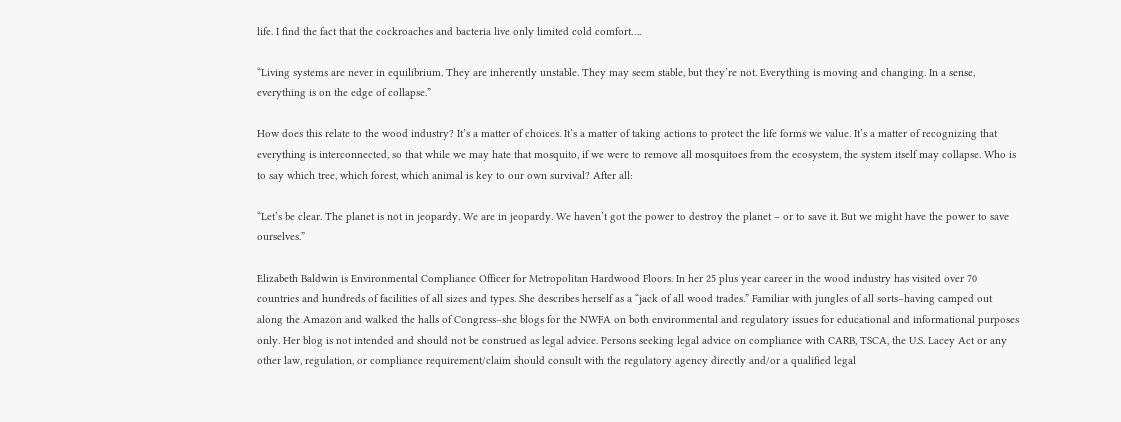life. I find the fact that the cockroaches and bacteria live only limited cold comfort….

“Living systems are never in equilibrium. They are inherently unstable. They may seem stable, but they’re not. Everything is moving and changing. In a sense, everything is on the edge of collapse.”

How does this relate to the wood industry? It’s a matter of choices. It’s a matter of taking actions to protect the life forms we value. It’s a matter of recognizing that everything is interconnected, so that while we may hate that mosquito, if we were to remove all mosquitoes from the ecosystem, the system itself may collapse. Who is to say which tree, which forest, which animal is key to our own survival? After all:

“Let’s be clear. The planet is not in jeopardy. We are in jeopardy. We haven’t got the power to destroy the planet – or to save it. But we might have the power to save ourselves.”

Elizabeth Baldwin is Environmental Compliance Officer for Metropolitan Hardwood Floors. In her 25 plus year career in the wood industry has visited over 70 countries and hundreds of facilities of all sizes and types. She describes herself as a “jack of all wood trades.” Familiar with jungles of all sorts–having camped out along the Amazon and walked the halls of Congress–she blogs for the NWFA on both environmental and regulatory issues for educational and informational purposes only. Her blog is not intended and should not be construed as legal advice. Persons seeking legal advice on compliance with CARB, TSCA, the U.S. Lacey Act or any other law, regulation, or compliance requirement/claim should consult with the regulatory agency directly and/or a qualified legal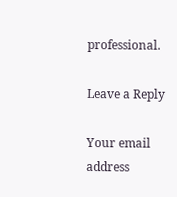professional.

Leave a Reply

Your email address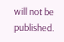will not be published.